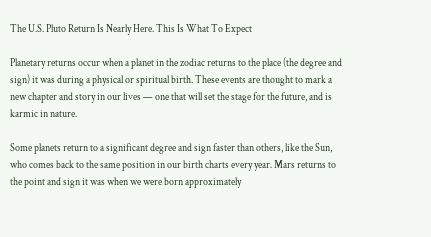The U.S. Pluto Return Is Nearly Here. This Is What To Expect

Planetary returns occur when a planet in the zodiac returns to the place (the degree and sign) it was during a physical or spiritual birth. These events are thought to mark a new chapter and story in our lives — one that will set the stage for the future, and is karmic in nature.

Some planets return to a significant degree and sign faster than others, like the Sun, who comes back to the same position in our birth charts every year. Mars returns to the point and sign it was when we were born approximately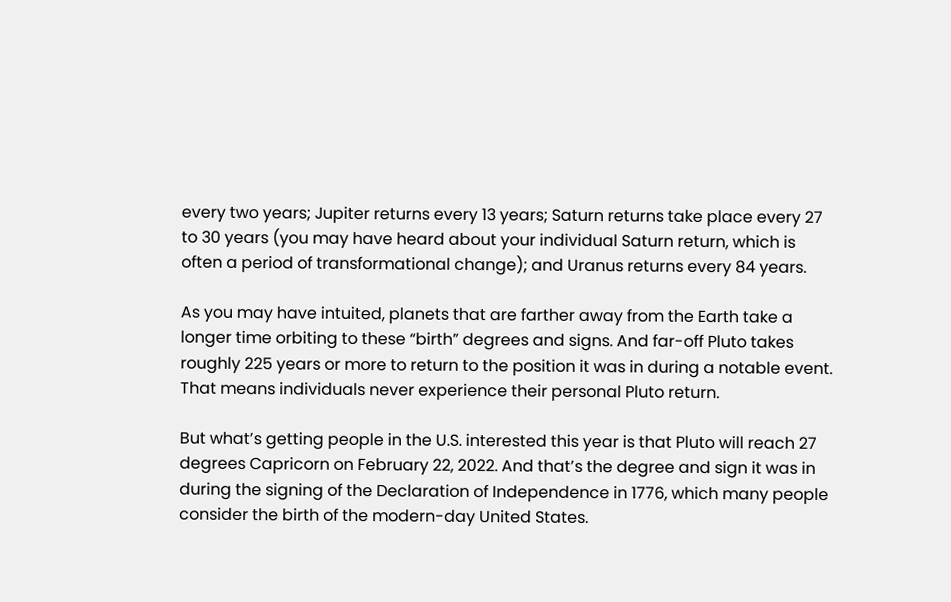every two years; Jupiter returns every 13 years; Saturn returns take place every 27 to 30 years (you may have heard about your individual Saturn return, which is often a period of transformational change); and Uranus returns every 84 years.

As you may have intuited, planets that are farther away from the Earth take a longer time orbiting to these “birth” degrees and signs. And far-off Pluto takes roughly 225 years or more to return to the position it was in during a notable event. That means individuals never experience their personal Pluto return.

But what’s getting people in the U.S. interested this year is that Pluto will reach 27 degrees Capricorn on February 22, 2022. And that’s the degree and sign it was in during the signing of the Declaration of Independence in 1776, which many people consider the birth of the modern-day United States.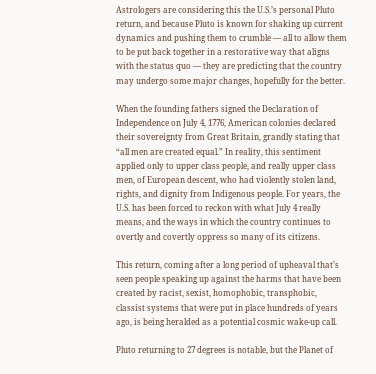Astrologers are considering this the U.S.’s personal Pluto return, and because Pluto is known for shaking up current dynamics and pushing them to crumble — all to allow them to be put back together in a restorative way that aligns with the status quo — they are predicting that the country may undergo some major changes, hopefully for the better.

When the founding fathers signed the Declaration of Independence on July 4, 1776, American colonies declared their sovereignty from Great Britain, grandly stating that “all men are created equal.” In reality, this sentiment applied only to upper class people, and really upper class men, of European descent, who had violently stolen land, rights, and dignity from Indigenous people. For years, the U.S. has been forced to reckon with what July 4 really means, and the ways in which the country continues to overtly and covertly oppress so many of its citizens.

This return, coming after a long period of upheaval that’s seen people speaking up against the harms that have been created by racist, sexist, homophobic, transphobic, classist systems that were put in place hundreds of years ago, is being heralded as a potential cosmic wake-up call.

Pluto returning to 27 degrees is notable, but the Planet of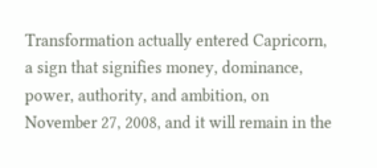Transformation actually entered Capricorn, a sign that signifies money, dominance, power, authority, and ambition, on November 27, 2008, and it will remain in the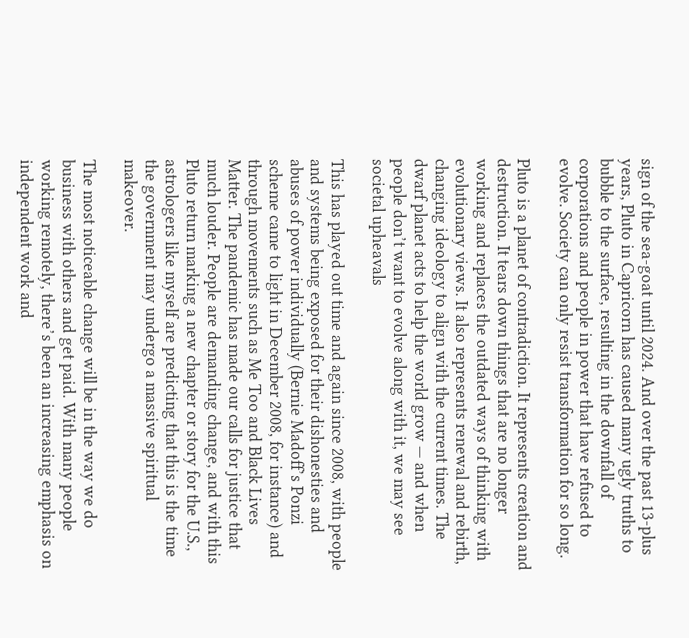sign of the sea-goat until 2024. And over the past 13-plus years, Pluto in Capricorn has caused many ugly truths to bubble to the surface, resulting in the downfall of corporations and people in power that have refused to evolve. Society can only resist transformation for so long.

Pluto is a planet of contradiction. It represents creation and destruction. It tears down things that are no longer working and replaces the outdated ways of thinking with evolutionary views. It also represents renewal and rebirth, changing ideology to align with the current times. The dwarf planet acts to help the world grow — and when people don’t want to evolve along with it, we may see societal upheavals

This has played out time and again since 2008, with people and systems being exposed for their dishonesties and abuses of power individually (Bernie Madoff’s Ponzi scheme came to light in December 2008, for instance) and through movements such as Me Too and Black Lives Matter. The pandemic has made our calls for justice that much louder. People are demanding change, and with this Pluto return marking a new chapter or story for the U.S., astrologers like myself are predicting that this is the time the government may undergo a massive spiritual makeover.

The most noticeable change will be in the way we do business with others and get paid. With many people working remotely, there’s been an increasing emphasis on independent work and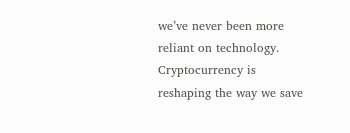we’ve never been more reliant on technology. Cryptocurrency is reshaping the way we save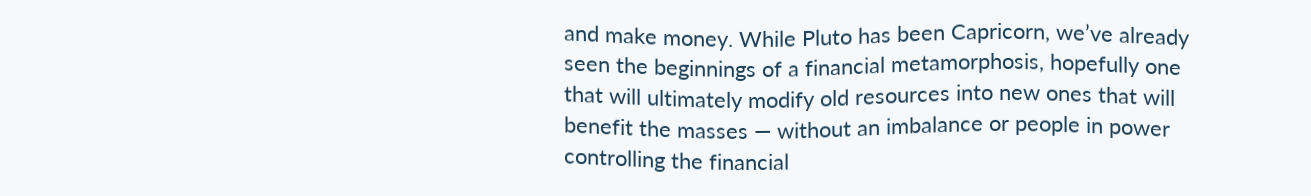and make money. While Pluto has been Capricorn, we’ve already seen the beginnings of a financial metamorphosis, hopefully one that will ultimately modify old resources into new ones that will benefit the masses — without an imbalance or people in power controlling the financial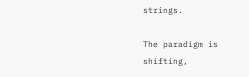strings.

The paradigm is shifting,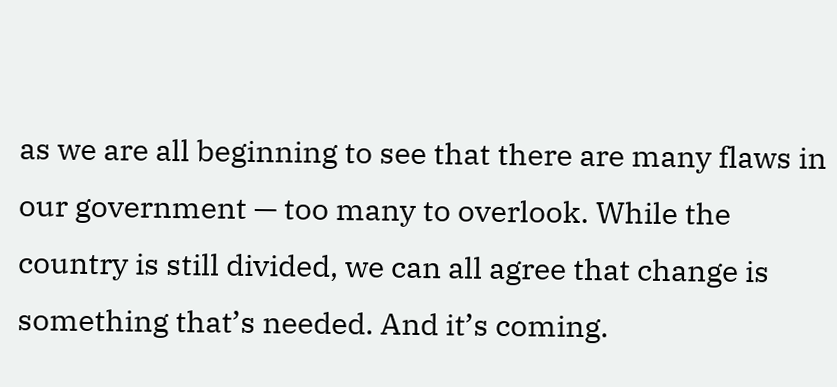as we are all beginning to see that there are many flaws in our government — too many to overlook. While the country is still divided, we can all agree that change is something that’s needed. And it’s coming.